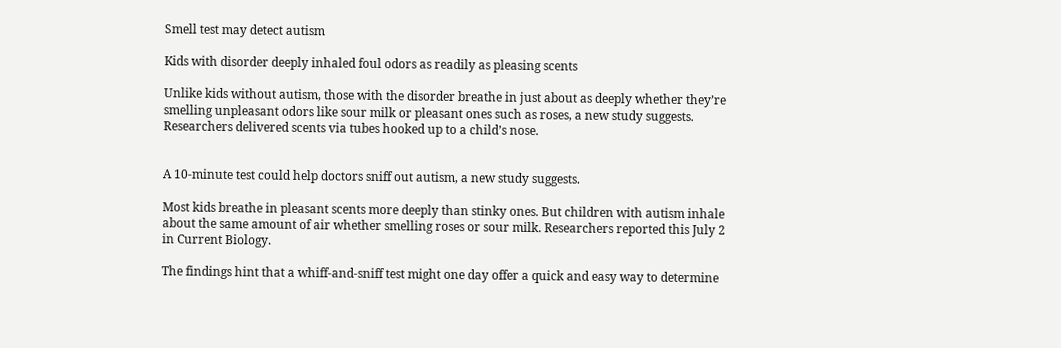Smell test may detect autism

Kids with disorder deeply inhaled foul odors as readily as pleasing scents

Unlike kids without autism, those with the disorder breathe in just about as deeply whether they’re smelling unpleasant odors like sour milk or pleasant ones such as roses, a new study suggests. Researchers delivered scents via tubes hooked up to a child’s nose.


A 10-minute test could help doctors sniff out autism, a new study suggests.

Most kids breathe in pleasant scents more deeply than stinky ones. But children with autism inhale about the same amount of air whether smelling roses or sour milk. Researchers reported this July 2 in Current Biology.

The findings hint that a whiff-and-sniff test might one day offer a quick and easy way to determine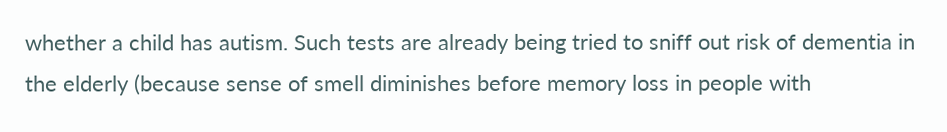whether a child has autism. Such tests are already being tried to sniff out risk of dementia in the elderly (because sense of smell diminishes before memory loss in people with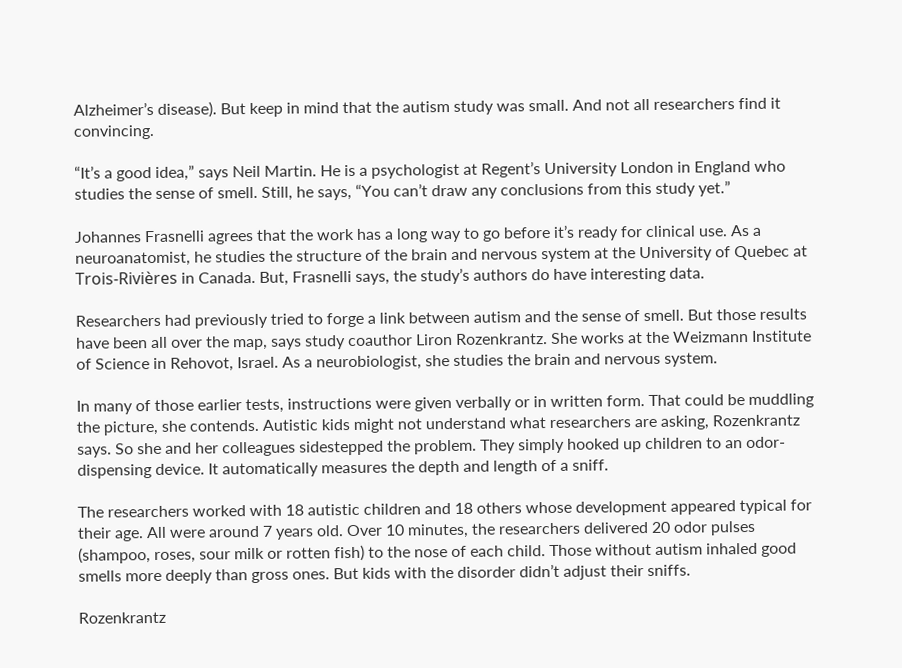Alzheimer’s disease). But keep in mind that the autism study was small. And not all researchers find it convincing.

“It’s a good idea,” says Neil Martin. He is a psychologist at Regent’s University London in England who studies the sense of smell. Still, he says, “You can’t draw any conclusions from this study yet.”

Johannes Frasnelli agrees that the work has a long way to go before it’s ready for clinical use. As a neuroanatomist, he studies the structure of the brain and nervous system at the University of Quebec at Trois-Rivières in Canada. But, Frasnelli says, the study’s authors do have interesting data.

Researchers had previously tried to forge a link between autism and the sense of smell. But those results have been all over the map, says study coauthor Liron Rozenkrantz. She works at the Weizmann Institute of Science in Rehovot, Israel. As a neurobiologist, she studies the brain and nervous system.

In many of those earlier tests, instructions were given verbally or in written form. That could be muddling the picture, she contends. Autistic kids might not understand what researchers are asking, Rozenkrantz says. So she and her colleagues sidestepped the problem. They simply hooked up children to an odor-dispensing device. It automatically measures the depth and length of a sniff.

The researchers worked with 18 autistic children and 18 others whose development appeared typical for their age. All were around 7 years old. Over 10 minutes, the researchers delivered 20 odor pulses (shampoo, roses, sour milk or rotten fish) to the nose of each child. Those without autism inhaled good smells more deeply than gross ones. But kids with the disorder didn’t adjust their sniffs.

Rozenkrantz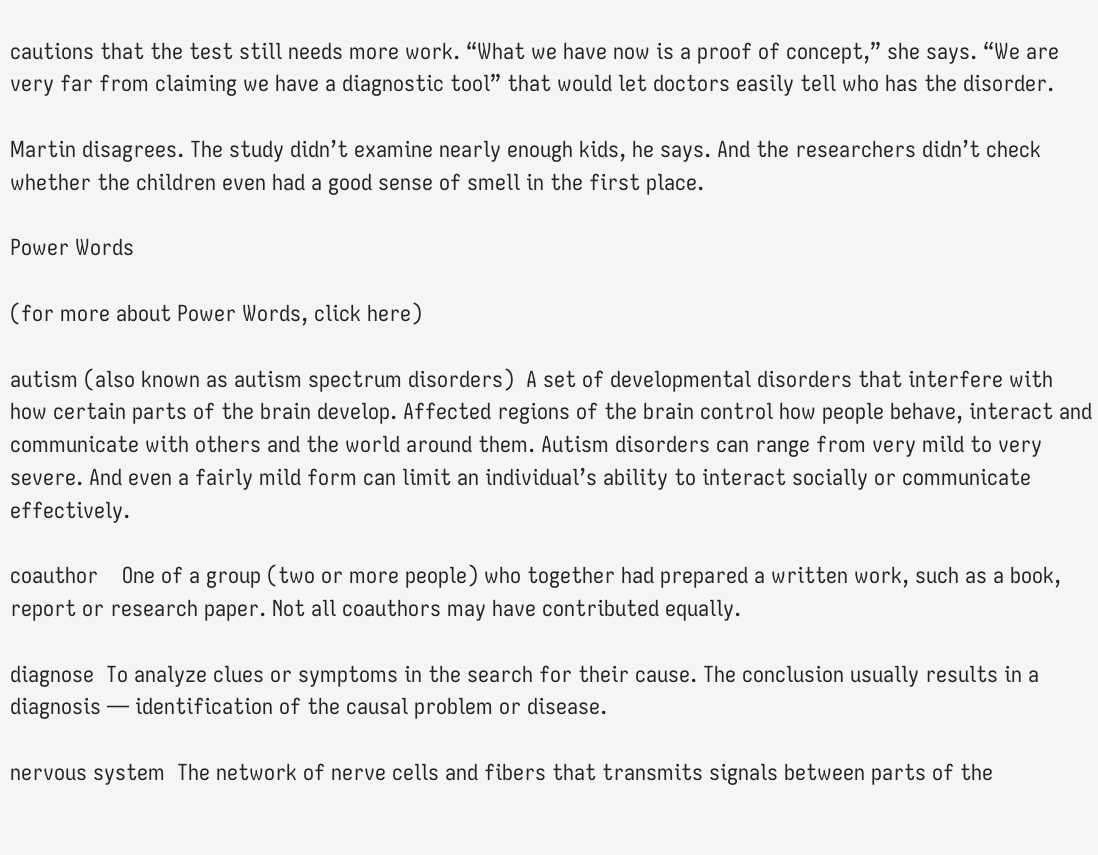cautions that the test still needs more work. “What we have now is a proof of concept,” she says. “We are very far from claiming we have a diagnostic tool” that would let doctors easily tell who has the disorder.

Martin disagrees. The study didn’t examine nearly enough kids, he says. And the researchers didn’t check whether the children even had a good sense of smell in the first place.

Power Words

(for more about Power Words, click here)

autism (also known as autism spectrum disorders)  A set of developmental disorders that interfere with how certain parts of the brain develop. Affected regions of the brain control how people behave, interact and communicate with others and the world around them. Autism disorders can range from very mild to very severe. And even a fairly mild form can limit an individual’s ability to interact socially or communicate effectively.

coauthor    One of a group (two or more people) who together had prepared a written work, such as a book, report or research paper. Not all coauthors may have contributed equally.

diagnose  To analyze clues or symptoms in the search for their cause. The conclusion usually results in a diagnosis — identification of the causal problem or disease.

nervous system  The network of nerve cells and fibers that transmits signals between parts of the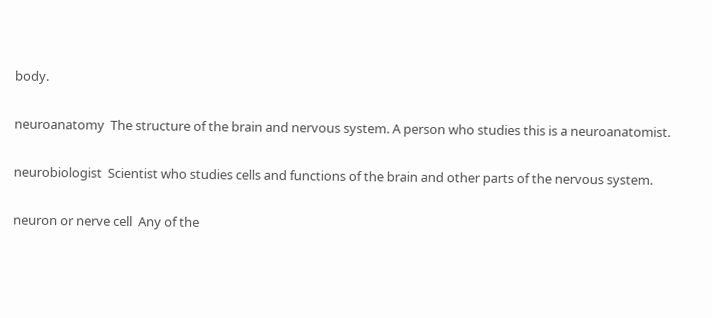body.

neuroanatomy  The structure of the brain and nervous system. A person who studies this is a neuroanatomist.

neurobiologist  Scientist who studies cells and functions of the brain and other parts of the nervous system.

neuron or nerve cell  Any of the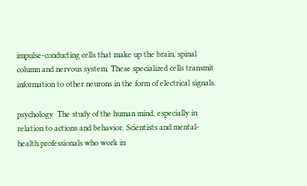impulse-conducting cells that make up the brain, spinal column and nervous system. These specialized cells transmit information to other neurons in the form of electrical signals.

psychology  The study of the human mind, especially in relation to actions and behavior. Scientists and mental-health professionals who work in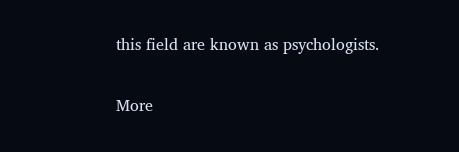this field are known as psychologists.

More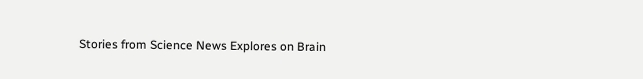Stories from Science News Explores on Brain